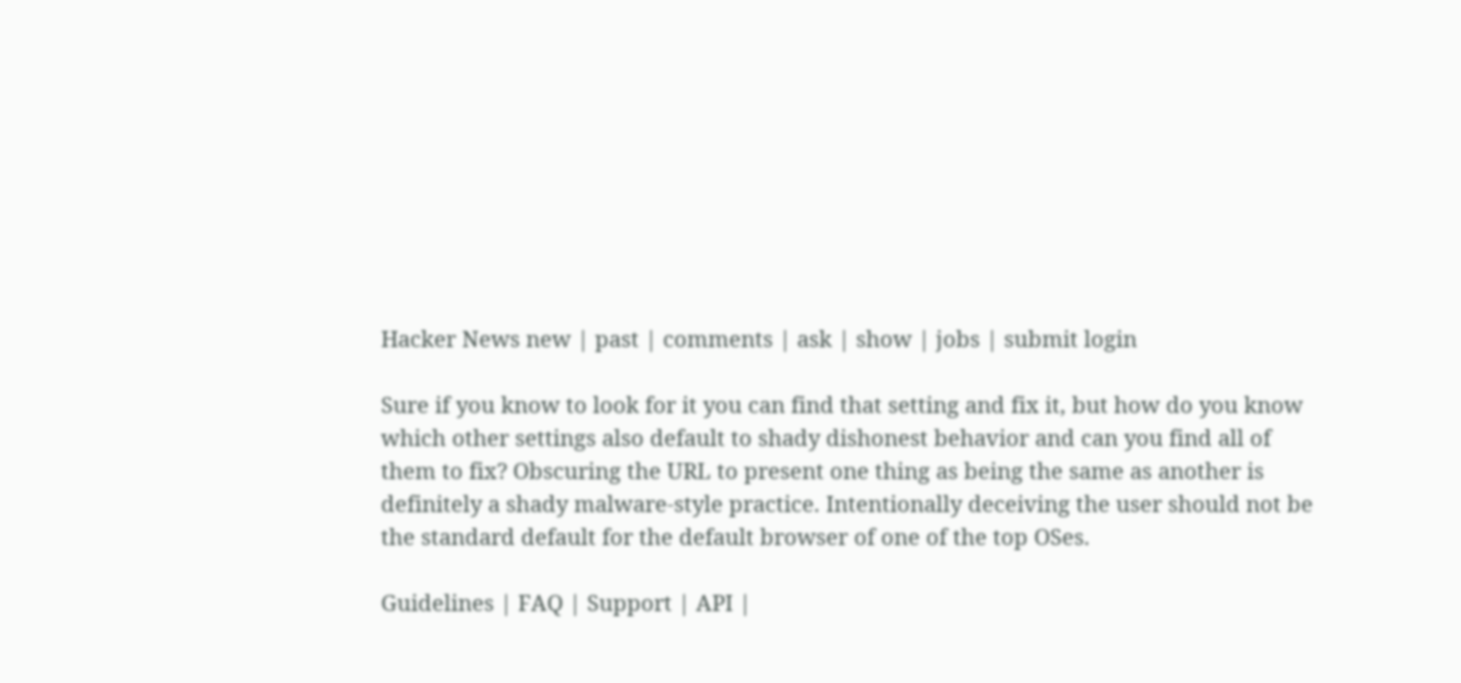Hacker News new | past | comments | ask | show | jobs | submit login

Sure if you know to look for it you can find that setting and fix it, but how do you know which other settings also default to shady dishonest behavior and can you find all of them to fix? Obscuring the URL to present one thing as being the same as another is definitely a shady malware-style practice. Intentionally deceiving the user should not be the standard default for the default browser of one of the top OSes.

Guidelines | FAQ | Support | API |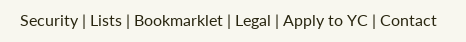Security | Lists | Bookmarklet | Legal | Apply to YC | Contact